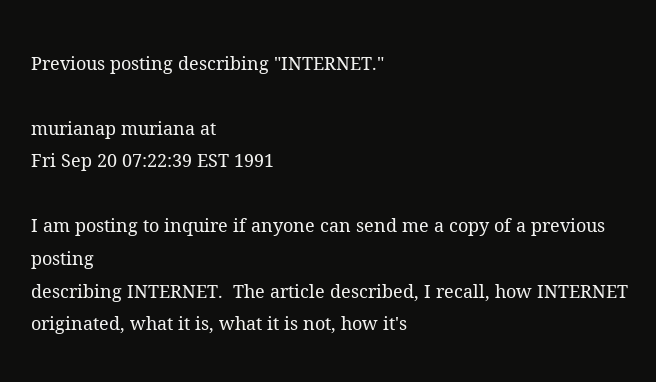Previous posting describing "INTERNET."

murianap muriana at
Fri Sep 20 07:22:39 EST 1991

I am posting to inquire if anyone can send me a copy of a previous posting
describing INTERNET.  The article described, I recall, how INTERNET
originated, what it is, what it is not, how it's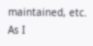maintained, etc.  As I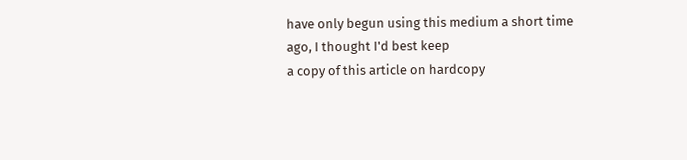have only begun using this medium a short time ago, I thought I'd best keep
a copy of this article on hardcopy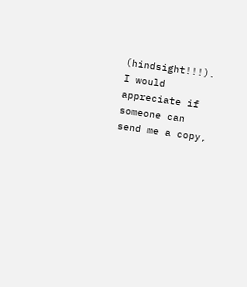(hindsight!!!).  I would appreciate if
someone can send me a copy,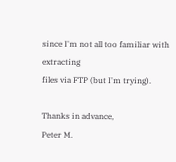since I'm not all too familiar with extracting
files via FTP (but I'm trying).

Thanks in advance,
Peter M.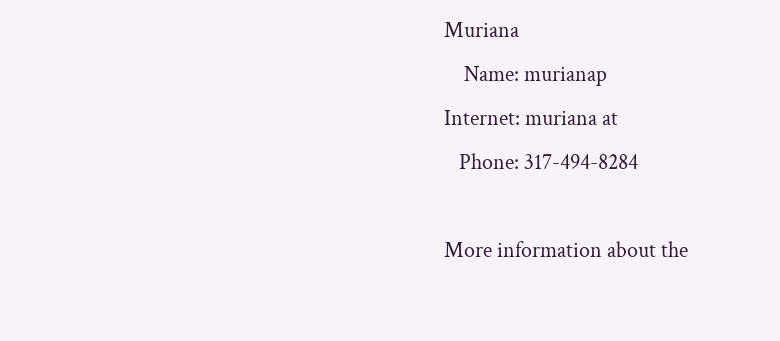Muriana
    Name: murianap
Internet: muriana at
   Phone: 317-494-8284

More information about the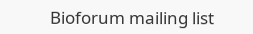Bioforum mailing list